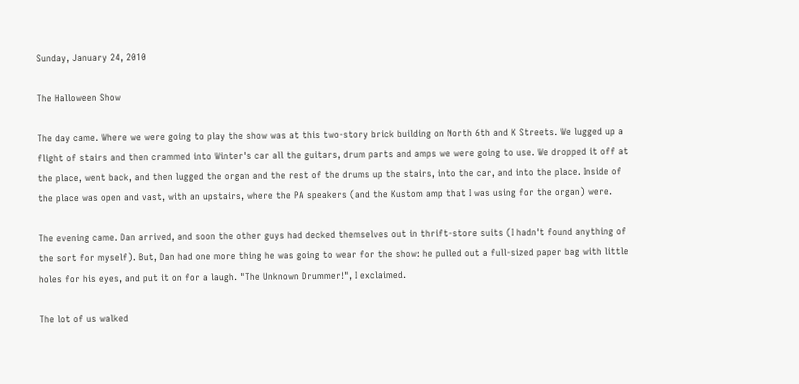Sunday, January 24, 2010

The Halloween Show

The day came. Where we were going to play the show was at this two-story brick building on North 6th and K Streets. We lugged up a flight of stairs and then crammed into Winter's car all the guitars, drum parts and amps we were going to use. We dropped it off at the place, went back, and then lugged the organ and the rest of the drums up the stairs, into the car, and into the place. Inside of the place was open and vast, with an upstairs, where the PA speakers (and the Kustom amp that I was using for the organ) were.

The evening came. Dan arrived, and soon the other guys had decked themselves out in thrift-store suits (I hadn't found anything of the sort for myself). But, Dan had one more thing he was going to wear for the show: he pulled out a full-sized paper bag with little holes for his eyes, and put it on for a laugh. "The Unknown Drummer!", I exclaimed.

The lot of us walked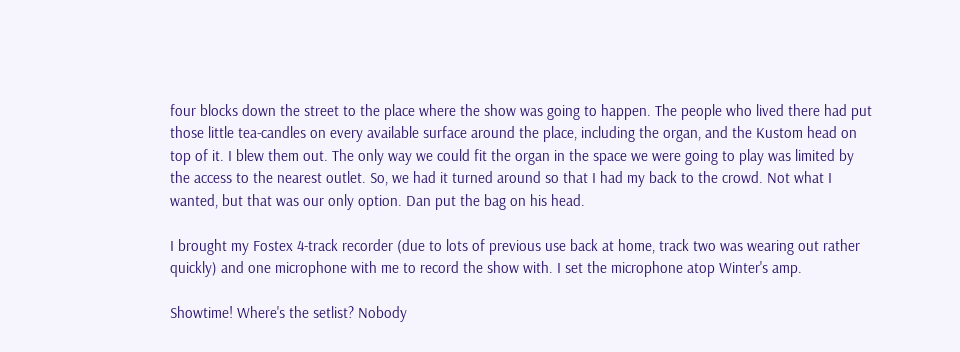four blocks down the street to the place where the show was going to happen. The people who lived there had put those little tea-candles on every available surface around the place, including the organ, and the Kustom head on top of it. I blew them out. The only way we could fit the organ in the space we were going to play was limited by the access to the nearest outlet. So, we had it turned around so that I had my back to the crowd. Not what I wanted, but that was our only option. Dan put the bag on his head.

I brought my Fostex 4-track recorder (due to lots of previous use back at home, track two was wearing out rather quickly) and one microphone with me to record the show with. I set the microphone atop Winter's amp.

Showtime! Where's the setlist? Nobody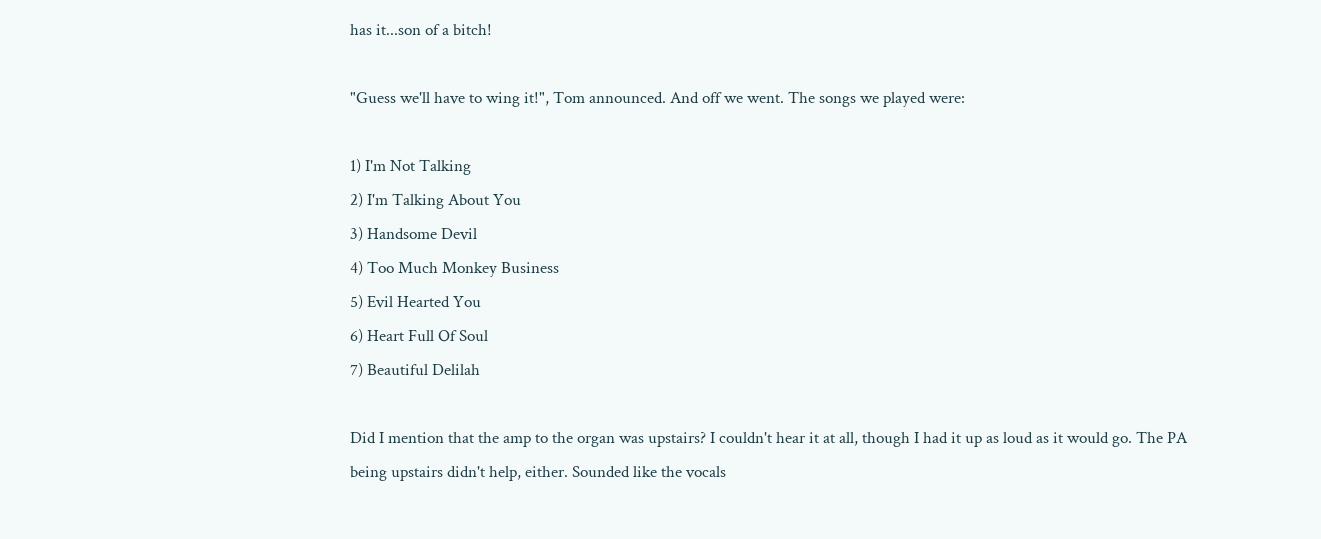has it...son of a bitch!

"Guess we'll have to wing it!", Tom announced. And off we went. The songs we played were:

1) I'm Not Talking
2) I'm Talking About You
3) Handsome Devil
4) Too Much Monkey Business
5) Evil Hearted You
6) Heart Full Of Soul
7) Beautiful Delilah

Did I mention that the amp to the organ was upstairs? I couldn't hear it at all, though I had it up as loud as it would go. The PA being upstairs didn't help, either. Sounded like the vocals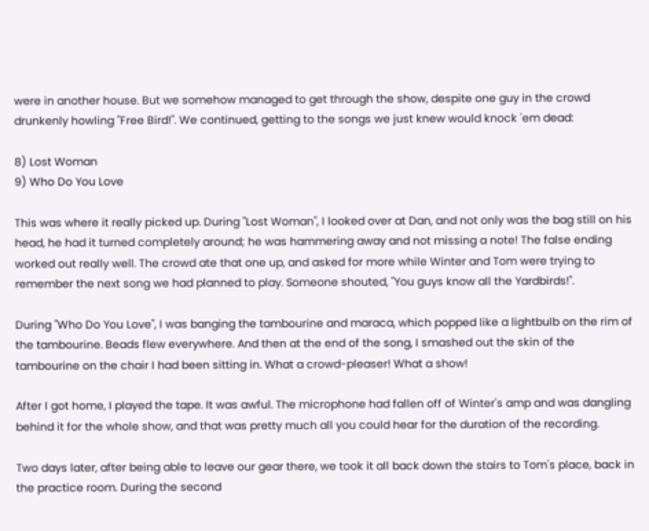were in another house. But we somehow managed to get through the show, despite one guy in the crowd drunkenly howling "Free Bird!". We continued, getting to the songs we just knew would knock 'em dead:

8) Lost Woman
9) Who Do You Love

This was where it really picked up. During "Lost Woman", I looked over at Dan, and not only was the bag still on his head, he had it turned completely around; he was hammering away and not missing a note! The false ending worked out really well. The crowd ate that one up, and asked for more while Winter and Tom were trying to remember the next song we had planned to play. Someone shouted, "You guys know all the Yardbirds!".

During "Who Do You Love", I was banging the tambourine and maraca, which popped like a lightbulb on the rim of the tambourine. Beads flew everywhere. And then at the end of the song, I smashed out the skin of the tambourine on the chair I had been sitting in. What a crowd-pleaser! What a show!

After I got home, I played the tape. It was awful. The microphone had fallen off of Winter's amp and was dangling behind it for the whole show, and that was pretty much all you could hear for the duration of the recording.

Two days later, after being able to leave our gear there, we took it all back down the stairs to Tom's place, back in the practice room. During the second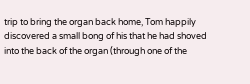trip to bring the organ back home, Tom happily discovered a small bong of his that he had shoved into the back of the organ (through one of the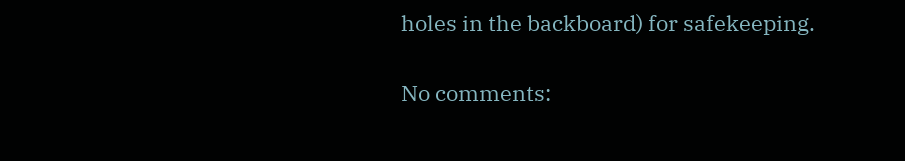holes in the backboard) for safekeeping.

No comments: